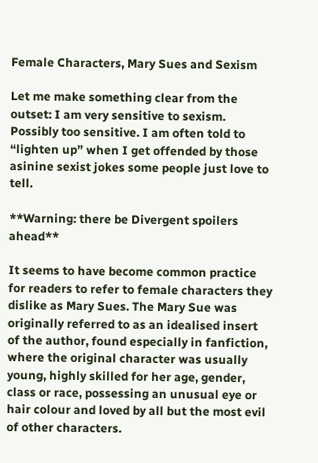Female Characters, Mary Sues and Sexism

Let me make something clear from the outset: I am very sensitive to sexism. Possibly too sensitive. I am often told to “lighten up” when I get offended by those asinine sexist jokes some people just love to tell.

**Warning: there be Divergent spoilers ahead**

It seems to have become common practice for readers to refer to female characters they dislike as Mary Sues. The Mary Sue was originally referred to as an idealised insert of the author, found especially in fanfiction, where the original character was usually young, highly skilled for her age, gender, class or race, possessing an unusual eye or hair colour and loved by all but the most evil of other characters.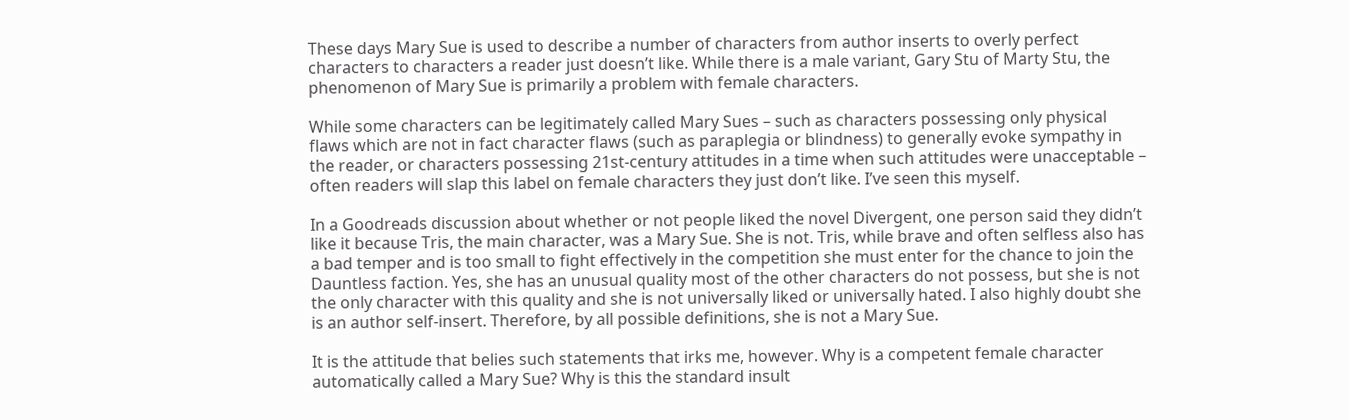These days Mary Sue is used to describe a number of characters from author inserts to overly perfect characters to characters a reader just doesn’t like. While there is a male variant, Gary Stu of Marty Stu, the phenomenon of Mary Sue is primarily a problem with female characters.

While some characters can be legitimately called Mary Sues – such as characters possessing only physical flaws which are not in fact character flaws (such as paraplegia or blindness) to generally evoke sympathy in the reader, or characters possessing 21st-century attitudes in a time when such attitudes were unacceptable – often readers will slap this label on female characters they just don’t like. I’ve seen this myself.

In a Goodreads discussion about whether or not people liked the novel Divergent, one person said they didn’t like it because Tris, the main character, was a Mary Sue. She is not. Tris, while brave and often selfless also has a bad temper and is too small to fight effectively in the competition she must enter for the chance to join the Dauntless faction. Yes, she has an unusual quality most of the other characters do not possess, but she is not the only character with this quality and she is not universally liked or universally hated. I also highly doubt she is an author self-insert. Therefore, by all possible definitions, she is not a Mary Sue.

It is the attitude that belies such statements that irks me, however. Why is a competent female character automatically called a Mary Sue? Why is this the standard insult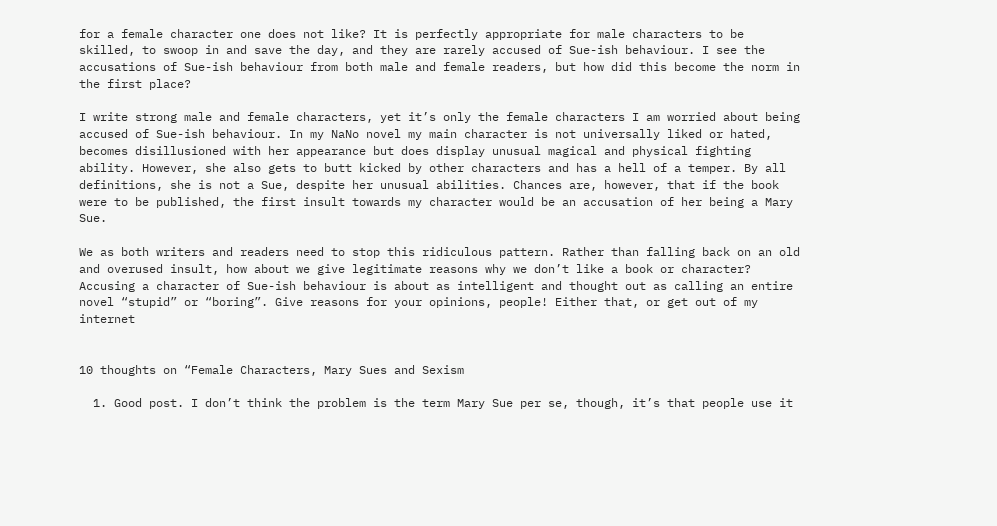for a female character one does not like? It is perfectly appropriate for male characters to be skilled, to swoop in and save the day, and they are rarely accused of Sue-ish behaviour. I see the accusations of Sue-ish behaviour from both male and female readers, but how did this become the norm in the first place?

I write strong male and female characters, yet it’s only the female characters I am worried about being accused of Sue-ish behaviour. In my NaNo novel my main character is not universally liked or hated, becomes disillusioned with her appearance but does display unusual magical and physical fighting ability. However, she also gets to butt kicked by other characters and has a hell of a temper. By all definitions, she is not a Sue, despite her unusual abilities. Chances are, however, that if the book were to be published, the first insult towards my character would be an accusation of her being a Mary Sue.

We as both writers and readers need to stop this ridiculous pattern. Rather than falling back on an old and overused insult, how about we give legitimate reasons why we don’t like a book or character? Accusing a character of Sue-ish behaviour is about as intelligent and thought out as calling an entire novel “stupid” or “boring”. Give reasons for your opinions, people! Either that, or get out of my internet


10 thoughts on “Female Characters, Mary Sues and Sexism

  1. Good post. I don’t think the problem is the term Mary Sue per se, though, it’s that people use it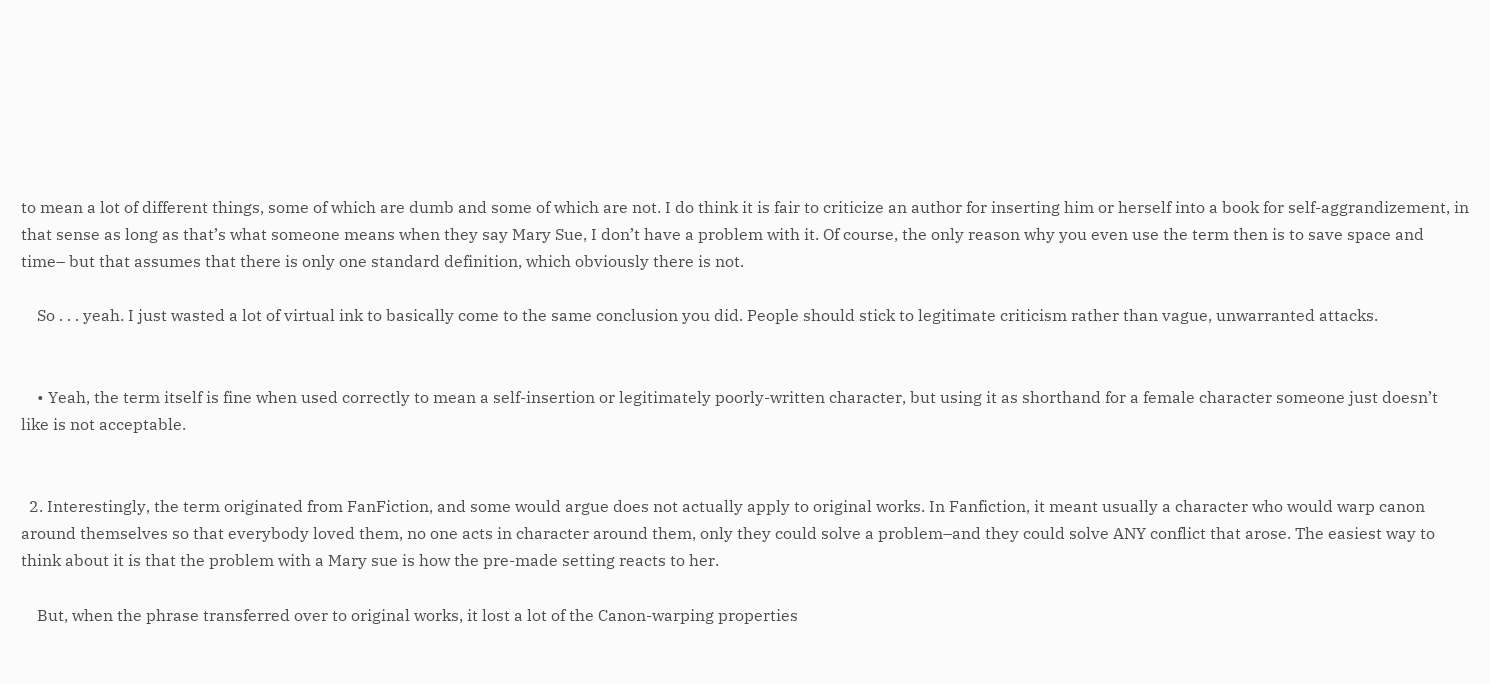to mean a lot of different things, some of which are dumb and some of which are not. I do think it is fair to criticize an author for inserting him or herself into a book for self-aggrandizement, in that sense as long as that’s what someone means when they say Mary Sue, I don’t have a problem with it. Of course, the only reason why you even use the term then is to save space and time– but that assumes that there is only one standard definition, which obviously there is not.

    So . . . yeah. I just wasted a lot of virtual ink to basically come to the same conclusion you did. People should stick to legitimate criticism rather than vague, unwarranted attacks.


    • Yeah, the term itself is fine when used correctly to mean a self-insertion or legitimately poorly-written character, but using it as shorthand for a female character someone just doesn’t like is not acceptable.


  2. Interestingly, the term originated from FanFiction, and some would argue does not actually apply to original works. In Fanfiction, it meant usually a character who would warp canon around themselves so that everybody loved them, no one acts in character around them, only they could solve a problem–and they could solve ANY conflict that arose. The easiest way to think about it is that the problem with a Mary sue is how the pre-made setting reacts to her.

    But, when the phrase transferred over to original works, it lost a lot of the Canon-warping properties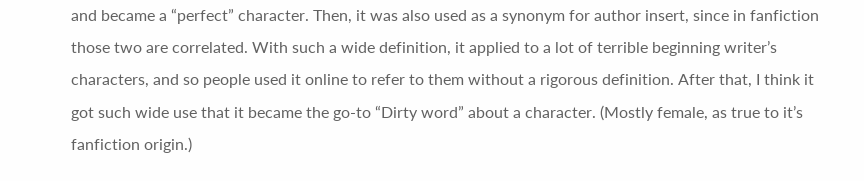and became a “perfect” character. Then, it was also used as a synonym for author insert, since in fanfiction those two are correlated. With such a wide definition, it applied to a lot of terrible beginning writer’s characters, and so people used it online to refer to them without a rigorous definition. After that, I think it got such wide use that it became the go-to “Dirty word” about a character. (Mostly female, as true to it’s fanfiction origin.)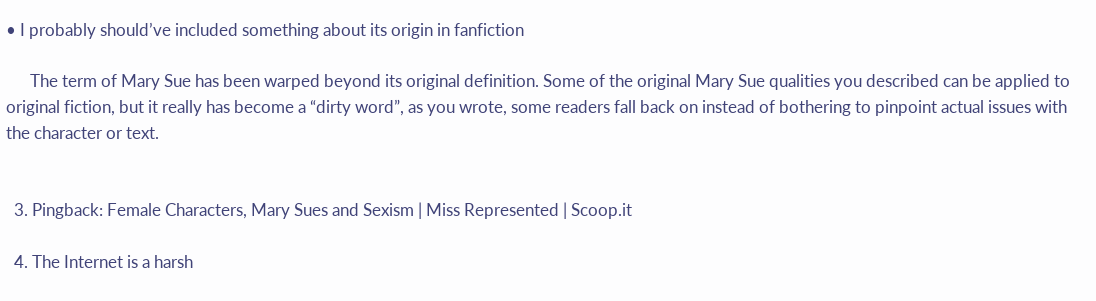• I probably should’ve included something about its origin in fanfiction

      The term of Mary Sue has been warped beyond its original definition. Some of the original Mary Sue qualities you described can be applied to original fiction, but it really has become a “dirty word”, as you wrote, some readers fall back on instead of bothering to pinpoint actual issues with the character or text.


  3. Pingback: Female Characters, Mary Sues and Sexism | Miss Represented | Scoop.it

  4. The Internet is a harsh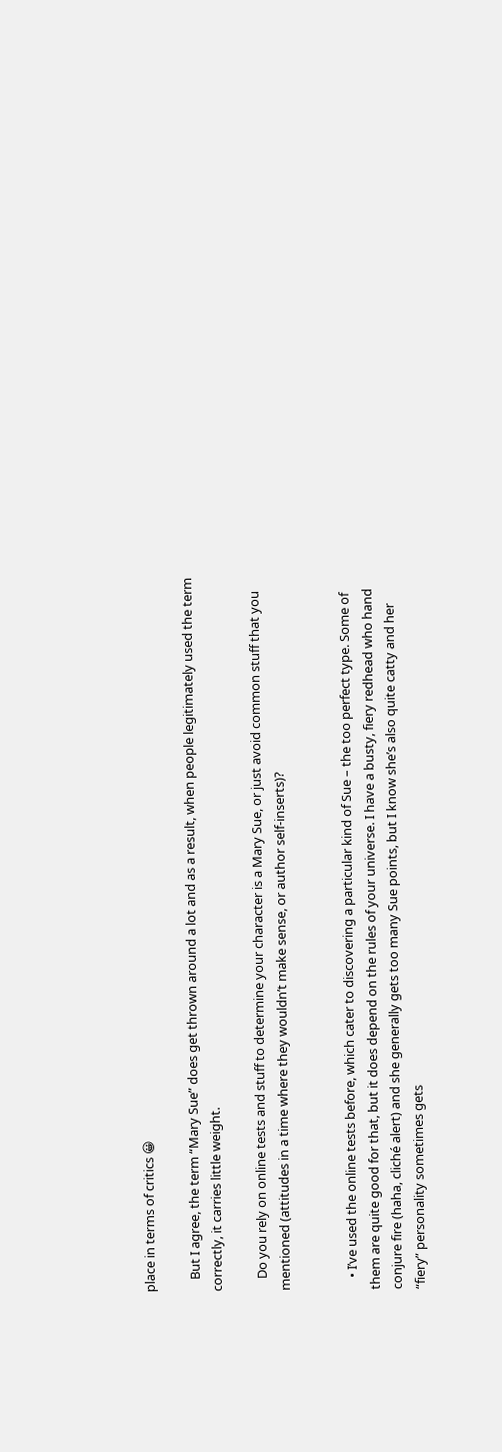place in terms of critics 😀

    But I agree, the term “Mary Sue” does get thrown around a lot and as a result, when people legitimately used the term correctly, it carries little weight.

    Do you rely on online tests and stuff to determine your character is a Mary Sue, or just avoid common stuff that you mentioned (attitudes in a time where they wouldn’t make sense, or author self-inserts)?


    • I’ve used the online tests before, which cater to discovering a particular kind of Sue – the too perfect type. Some of them are quite good for that, but it does depend on the rules of your universe. I have a busty, fiery redhead who hand conjure fire (haha, cliché alert) and she generally gets too many Sue points, but I know she’s also quite catty and her “fiery” personality sometimes gets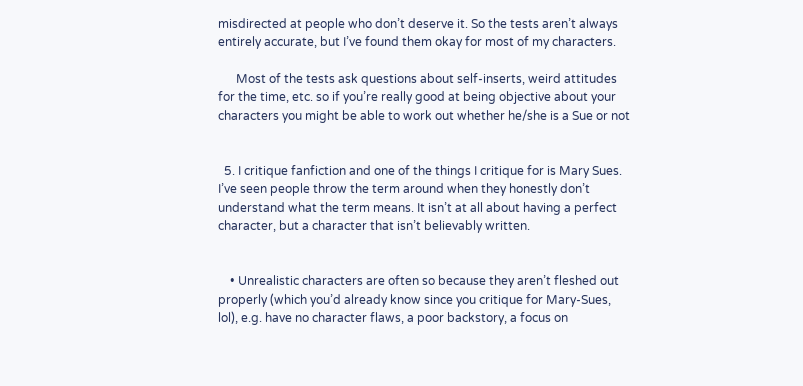misdirected at people who don’t deserve it. So the tests aren’t always entirely accurate, but I’ve found them okay for most of my characters.

      Most of the tests ask questions about self-inserts, weird attitudes for the time, etc. so if you’re really good at being objective about your characters you might be able to work out whether he/she is a Sue or not


  5. I critique fanfiction and one of the things I critique for is Mary Sues. I’ve seen people throw the term around when they honestly don’t understand what the term means. It isn’t at all about having a perfect character, but a character that isn’t believably written.


    • Unrealistic characters are often so because they aren’t fleshed out properly (which you’d already know since you critique for Mary-Sues, lol), e.g. have no character flaws, a poor backstory, a focus on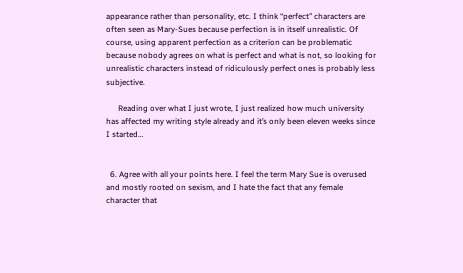appearance rather than personality, etc. I think “perfect” characters are often seen as Mary-Sues because perfection is in itself unrealistic. Of course, using apparent perfection as a criterion can be problematic because nobody agrees on what is perfect and what is not, so looking for unrealistic characters instead of ridiculously perfect ones is probably less subjective.

      Reading over what I just wrote, I just realized how much university has affected my writing style already and it’s only been eleven weeks since I started…


  6. Agree with all your points here. I feel the term Mary Sue is overused and mostly rooted on sexism, and I hate the fact that any female character that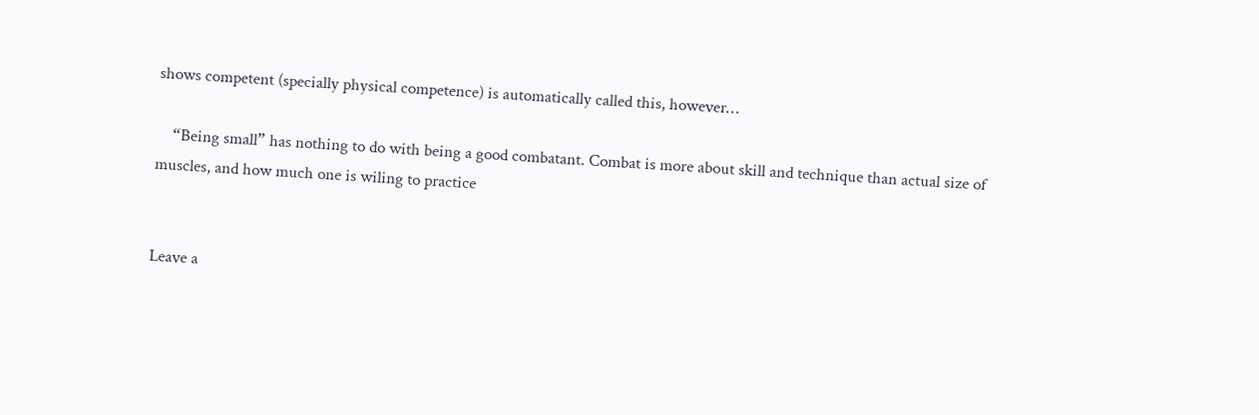shows competent (specially physical competence) is automatically called this, however…

    “Being small” has nothing to do with being a good combatant. Combat is more about skill and technique than actual size of muscles, and how much one is wiling to practice


Leave a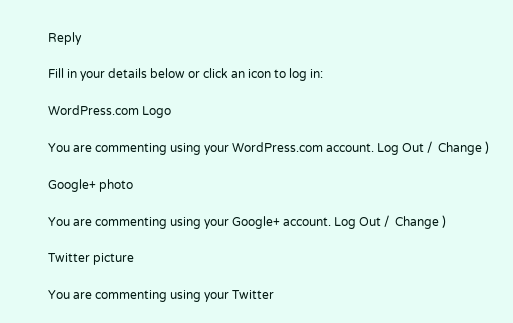Reply

Fill in your details below or click an icon to log in:

WordPress.com Logo

You are commenting using your WordPress.com account. Log Out /  Change )

Google+ photo

You are commenting using your Google+ account. Log Out /  Change )

Twitter picture

You are commenting using your Twitter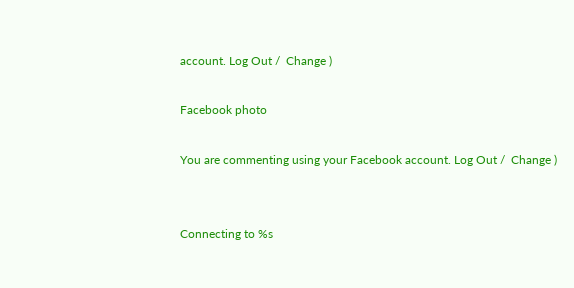account. Log Out /  Change )

Facebook photo

You are commenting using your Facebook account. Log Out /  Change )


Connecting to %s